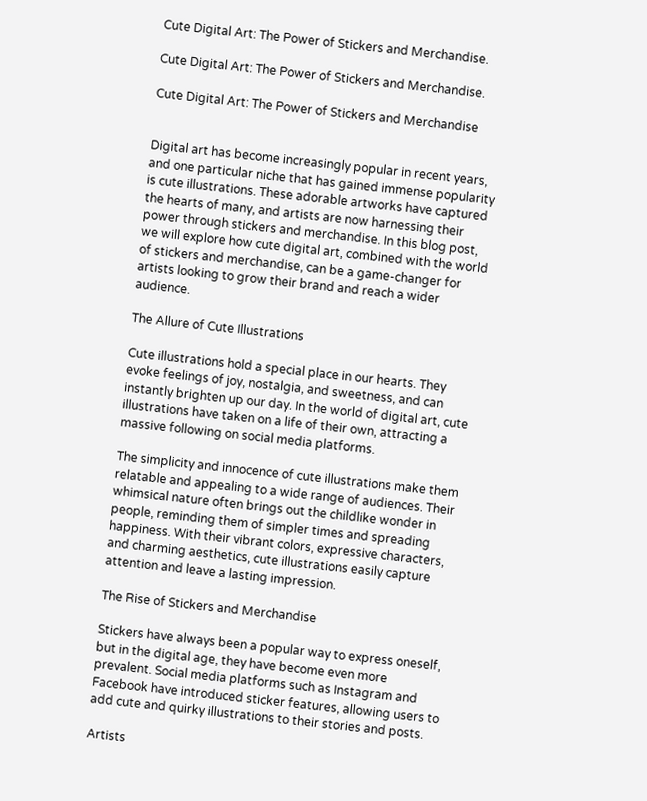Cute Digital Art: The Power of Stickers and Merchandise.

Cute Digital Art: The Power of Stickers and Merchandise.

Cute Digital Art: The Power of Stickers and Merchandise


Digital art has become increasingly popular in recent years, and one particular niche that has gained immense popularity is cute illustrations. These adorable artworks have captured the hearts of many, and artists are now harnessing their power through stickers and merchandise. In this blog post, we will explore how cute digital art, combined with the world of stickers and merchandise, can be a game-changer for artists looking to grow their brand and reach a wider audience.

The Allure of Cute Illustrations

Cute illustrations hold a special place in our hearts. They evoke feelings of joy, nostalgia, and sweetness, and can instantly brighten up our day. In the world of digital art, cute illustrations have taken on a life of their own, attracting a massive following on social media platforms.

The simplicity and innocence of cute illustrations make them relatable and appealing to a wide range of audiences. Their whimsical nature often brings out the childlike wonder in people, reminding them of simpler times and spreading happiness. With their vibrant colors, expressive characters, and charming aesthetics, cute illustrations easily capture attention and leave a lasting impression.

The Rise of Stickers and Merchandise

Stickers have always been a popular way to express oneself, but in the digital age, they have become even more prevalent. Social media platforms such as Instagram and Facebook have introduced sticker features, allowing users to add cute and quirky illustrations to their stories and posts.

Artists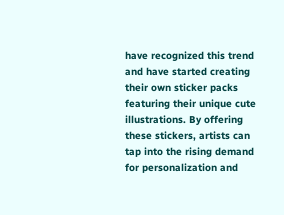have recognized this trend and have started creating their own sticker packs featuring their unique cute illustrations. By offering these stickers, artists can tap into the rising demand for personalization and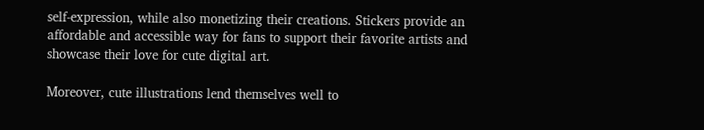self-expression, while also monetizing their creations. Stickers provide an affordable and accessible way for fans to support their favorite artists and showcase their love for cute digital art.

Moreover, cute illustrations lend themselves well to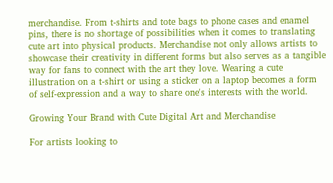merchandise. From t-shirts and tote bags to phone cases and enamel pins, there is no shortage of possibilities when it comes to translating cute art into physical products. Merchandise not only allows artists to showcase their creativity in different forms but also serves as a tangible way for fans to connect with the art they love. Wearing a cute illustration on a t-shirt or using a sticker on a laptop becomes a form of self-expression and a way to share one's interests with the world.

Growing Your Brand with Cute Digital Art and Merchandise

For artists looking to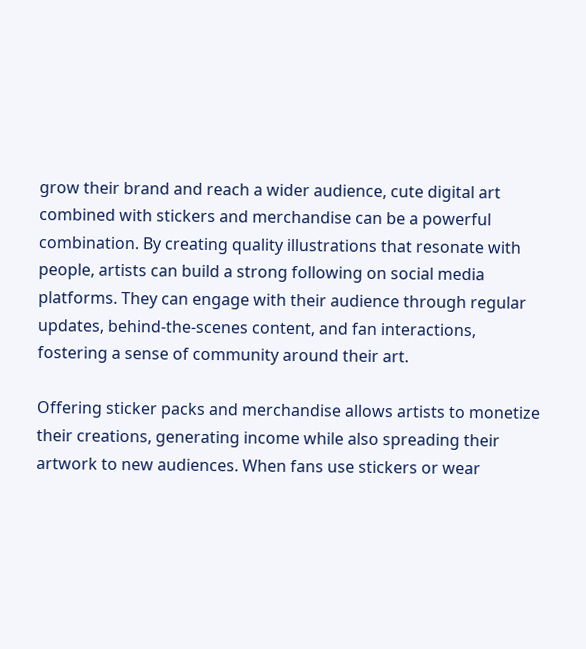grow their brand and reach a wider audience, cute digital art combined with stickers and merchandise can be a powerful combination. By creating quality illustrations that resonate with people, artists can build a strong following on social media platforms. They can engage with their audience through regular updates, behind-the-scenes content, and fan interactions, fostering a sense of community around their art.

Offering sticker packs and merchandise allows artists to monetize their creations, generating income while also spreading their artwork to new audiences. When fans use stickers or wear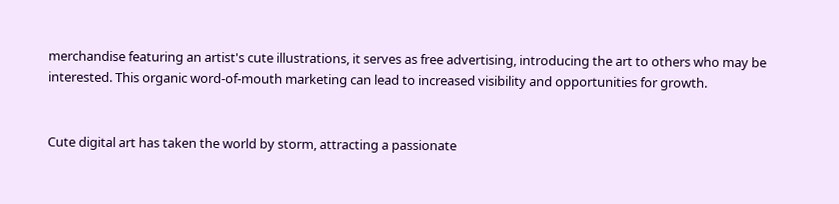merchandise featuring an artist's cute illustrations, it serves as free advertising, introducing the art to others who may be interested. This organic word-of-mouth marketing can lead to increased visibility and opportunities for growth.


Cute digital art has taken the world by storm, attracting a passionate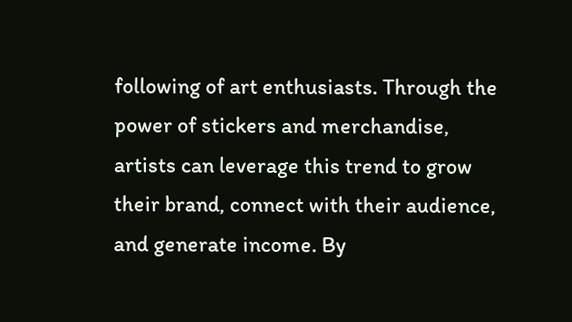following of art enthusiasts. Through the power of stickers and merchandise, artists can leverage this trend to grow their brand, connect with their audience, and generate income. By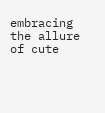embracing the allure of cute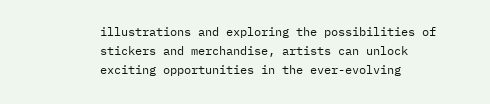illustrations and exploring the possibilities of stickers and merchandise, artists can unlock exciting opportunities in the ever-evolving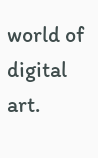world of digital art.